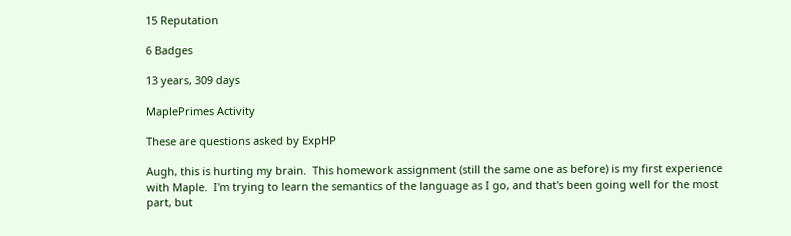15 Reputation

6 Badges

13 years, 309 days

MaplePrimes Activity

These are questions asked by ExpHP

Augh, this is hurting my brain.  This homework assignment (still the same one as before) is my first experience with Maple.  I'm trying to learn the semantics of the language as I go, and that's been going well for the most part, but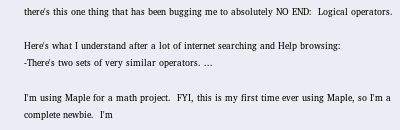there's this one thing that has been bugging me to absolutely NO END:  Logical operators.

Here's what I understand after a lot of internet searching and Help browsing:
-There's two sets of very similar operators. ...

I'm using Maple for a math project.  FYI, this is my first time ever using Maple, so I'm a complete newbie.  I'm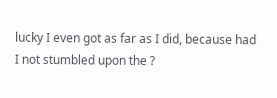lucky I even got as far as I did, because had I not stumbled upon the ?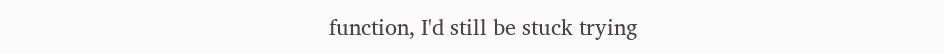function, I'd still be stuck trying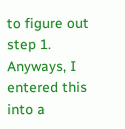to figure out step 1.  Anyways, I entered this into a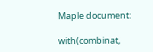Maple document:

with(combinat,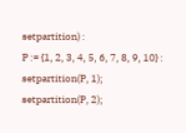setpartition) :
P := {1, 2, 3, 4, 5, 6, 7, 8, 9, 10} :
setpartition(P, 1);
setpartition(P, 2);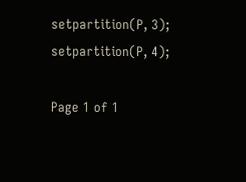setpartition(P, 3);
setpartition(P, 4);

Page 1 of 1